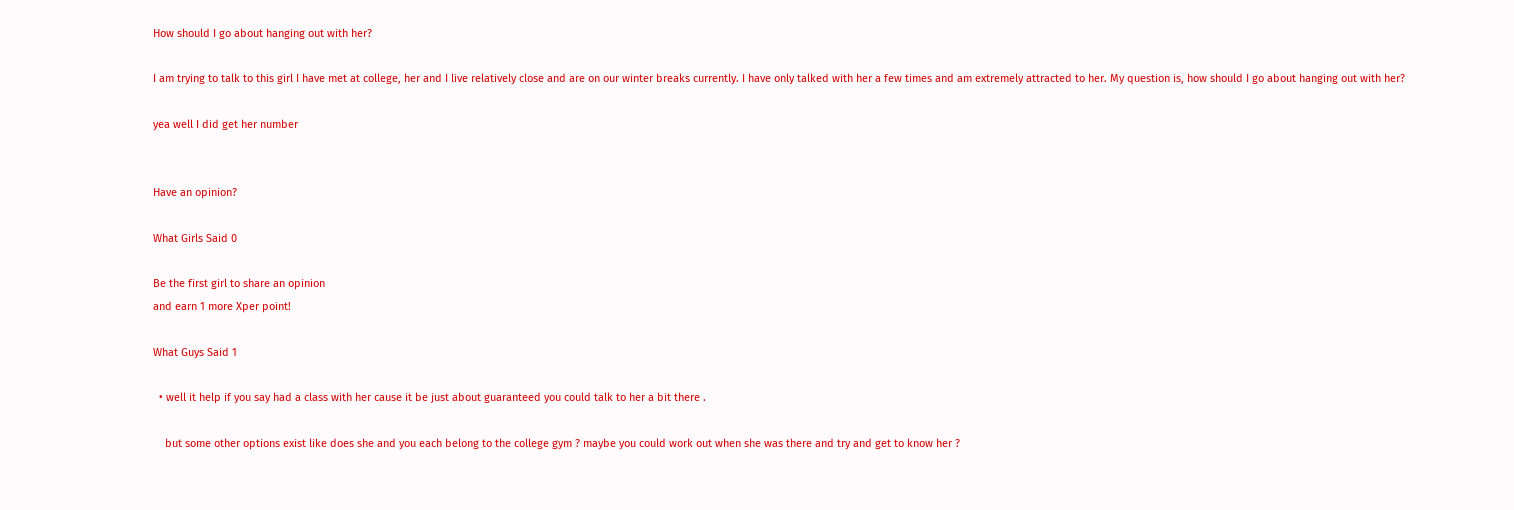How should I go about hanging out with her?

I am trying to talk to this girl I have met at college, her and I live relatively close and are on our winter breaks currently. I have only talked with her a few times and am extremely attracted to her. My question is, how should I go about hanging out with her?

yea well I did get her number


Have an opinion?

What Girls Said 0

Be the first girl to share an opinion
and earn 1 more Xper point!

What Guys Said 1

  • well it help if you say had a class with her cause it be just about guaranteed you could talk to her a bit there .

    but some other options exist like does she and you each belong to the college gym ? maybe you could work out when she was there and try and get to know her ?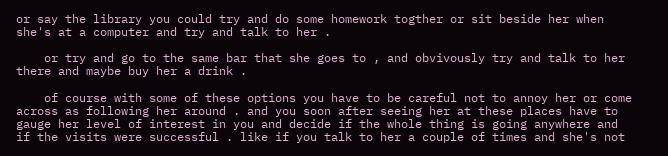or say the library you could try and do some homework togther or sit beside her when she's at a computer and try and talk to her .

    or try and go to the same bar that she goes to , and obvivously try and talk to her there and maybe buy her a drink .

    of course with some of these options you have to be careful not to annoy her or come across as following her around . and you soon after seeing her at these places have to gauge her level of interest in you and decide if the whole thing is going anywhere and if the visits were successful . like if you talk to her a couple of times and she's not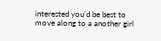interested you'd be best to move along to a another girl